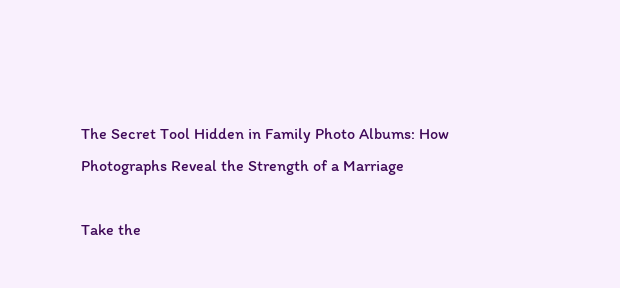The Secret Tool Hidden in Family Photo Albums: How Photographs Reveal the Strength of a Marriage

Take the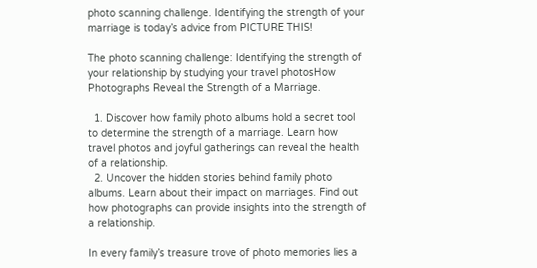photo scanning challenge. Identifying the strength of your marriage is today’s advice from PICTURE THIS!

The photo scanning challenge: Identifying the strength of your relationship by studying your travel photosHow Photographs Reveal the Strength of a Marriage.

  1. Discover how family photo albums hold a secret tool to determine the strength of a marriage. Learn how travel photos and joyful gatherings can reveal the health of a relationship.
  2. Uncover the hidden stories behind family photo albums. Learn about their impact on marriages. Find out how photographs can provide insights into the strength of a relationship.

In every family’s treasure trove of photo memories lies a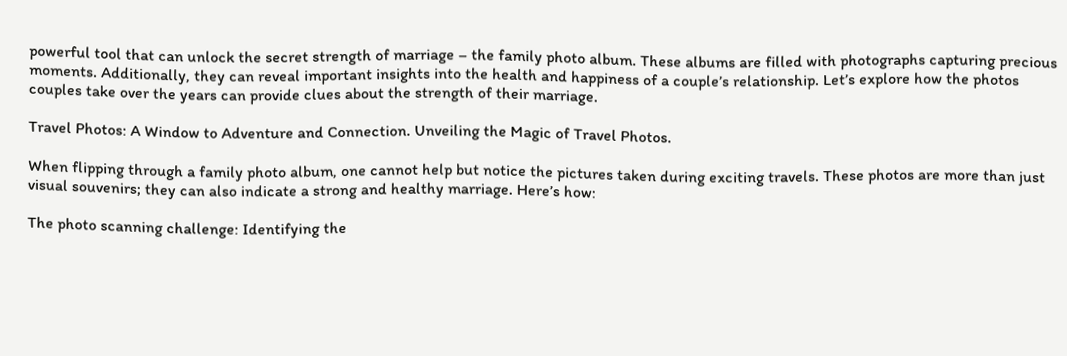powerful tool that can unlock the secret strength of marriage – the family photo album. These albums are filled with photographs capturing precious moments. Additionally, they can reveal important insights into the health and happiness of a couple’s relationship. Let’s explore how the photos couples take over the years can provide clues about the strength of their marriage.

Travel Photos: A Window to Adventure and Connection. Unveiling the Magic of Travel Photos.

When flipping through a family photo album, one cannot help but notice the pictures taken during exciting travels. These photos are more than just visual souvenirs; they can also indicate a strong and healthy marriage. Here’s how:

The photo scanning challenge: Identifying the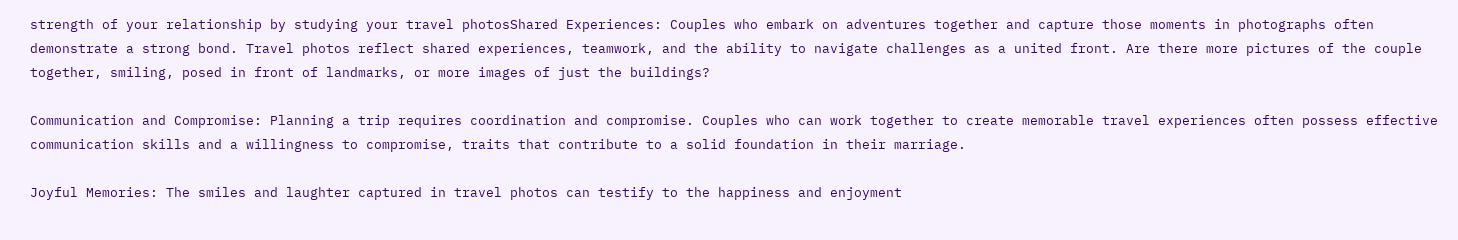strength of your relationship by studying your travel photosShared Experiences: Couples who embark on adventures together and capture those moments in photographs often demonstrate a strong bond. Travel photos reflect shared experiences, teamwork, and the ability to navigate challenges as a united front. Are there more pictures of the couple together, smiling, posed in front of landmarks, or more images of just the buildings?

Communication and Compromise: Planning a trip requires coordination and compromise. Couples who can work together to create memorable travel experiences often possess effective communication skills and a willingness to compromise, traits that contribute to a solid foundation in their marriage.

Joyful Memories: The smiles and laughter captured in travel photos can testify to the happiness and enjoyment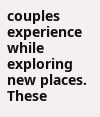couples experience while exploring new places. These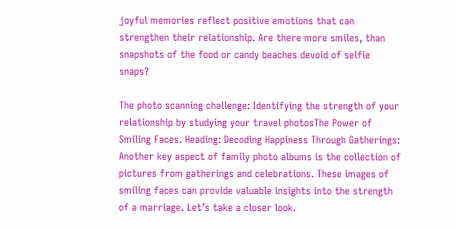joyful memories reflect positive emotions that can strengthen their relationship. Are there more smiles, than snapshots of the food or candy beaches devoid of selfie snaps?

The photo scanning challenge: Identifying the strength of your relationship by studying your travel photosThe Power of Smiling Faces. Heading: Decoding Happiness Through Gatherings: Another key aspect of family photo albums is the collection of pictures from gatherings and celebrations. These images of smiling faces can provide valuable insights into the strength of a marriage. Let’s take a closer look.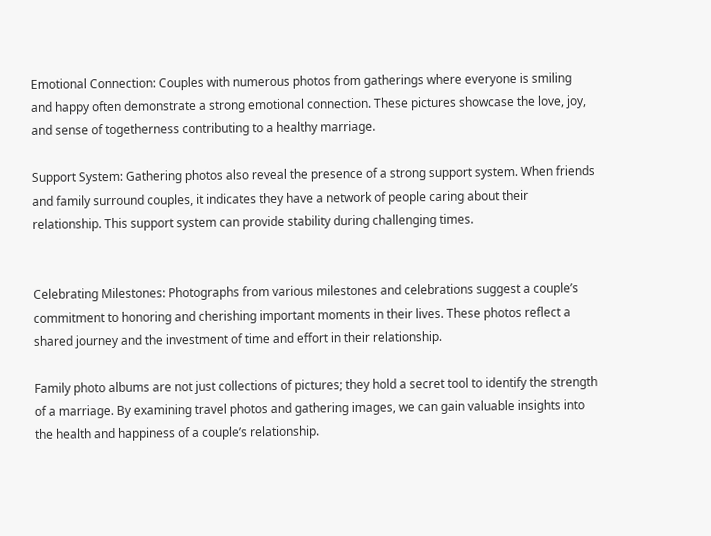Emotional Connection: Couples with numerous photos from gatherings where everyone is smiling and happy often demonstrate a strong emotional connection. These pictures showcase the love, joy, and sense of togetherness contributing to a healthy marriage.

Support System: Gathering photos also reveal the presence of a strong support system. When friends and family surround couples, it indicates they have a network of people caring about their relationship. This support system can provide stability during challenging times.


Celebrating Milestones: Photographs from various milestones and celebrations suggest a couple’s commitment to honoring and cherishing important moments in their lives. These photos reflect a shared journey and the investment of time and effort in their relationship.

Family photo albums are not just collections of pictures; they hold a secret tool to identify the strength of a marriage. By examining travel photos and gathering images, we can gain valuable insights into the health and happiness of a couple’s relationship.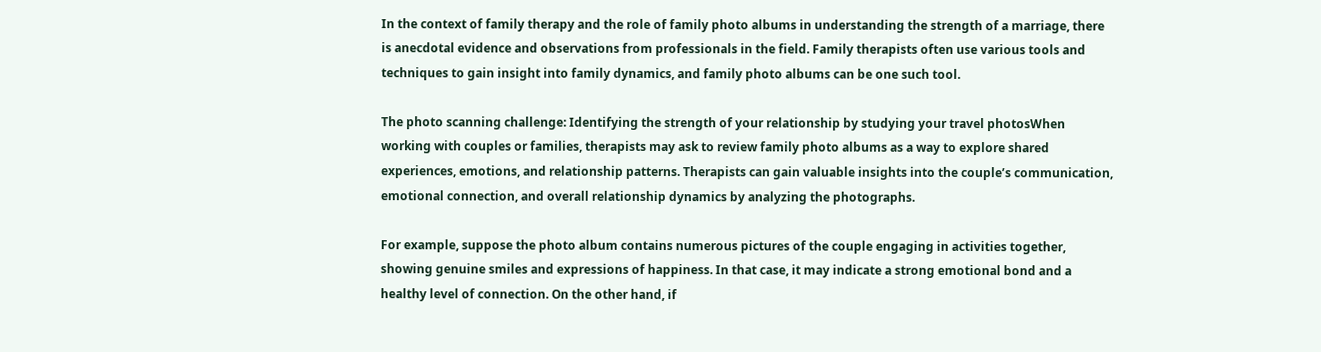In the context of family therapy and the role of family photo albums in understanding the strength of a marriage, there is anecdotal evidence and observations from professionals in the field. Family therapists often use various tools and techniques to gain insight into family dynamics, and family photo albums can be one such tool.

The photo scanning challenge: Identifying the strength of your relationship by studying your travel photosWhen working with couples or families, therapists may ask to review family photo albums as a way to explore shared experiences, emotions, and relationship patterns. Therapists can gain valuable insights into the couple’s communication, emotional connection, and overall relationship dynamics by analyzing the photographs.

For example, suppose the photo album contains numerous pictures of the couple engaging in activities together, showing genuine smiles and expressions of happiness. In that case, it may indicate a strong emotional bond and a healthy level of connection. On the other hand, if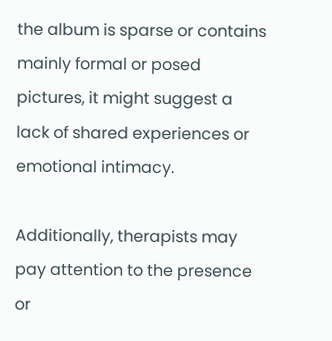the album is sparse or contains mainly formal or posed pictures, it might suggest a lack of shared experiences or emotional intimacy.

Additionally, therapists may pay attention to the presence or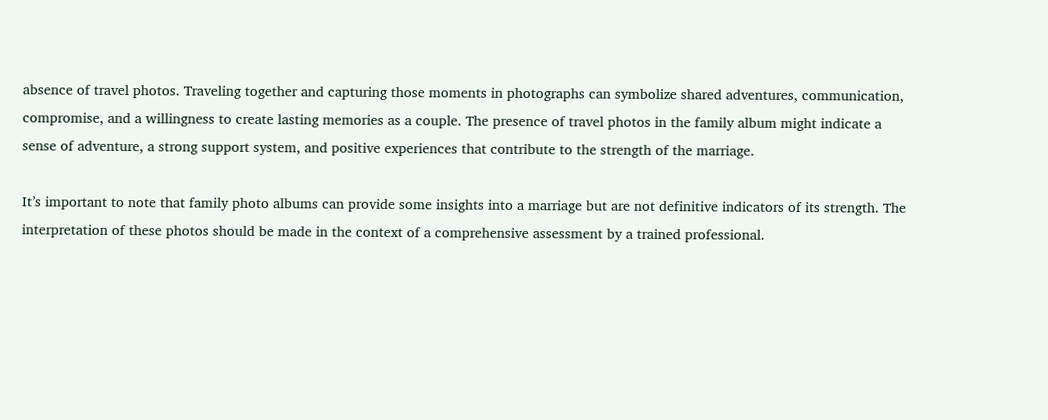absence of travel photos. Traveling together and capturing those moments in photographs can symbolize shared adventures, communication, compromise, and a willingness to create lasting memories as a couple. The presence of travel photos in the family album might indicate a sense of adventure, a strong support system, and positive experiences that contribute to the strength of the marriage.

It’s important to note that family photo albums can provide some insights into a marriage but are not definitive indicators of its strength. The interpretation of these photos should be made in the context of a comprehensive assessment by a trained professional.